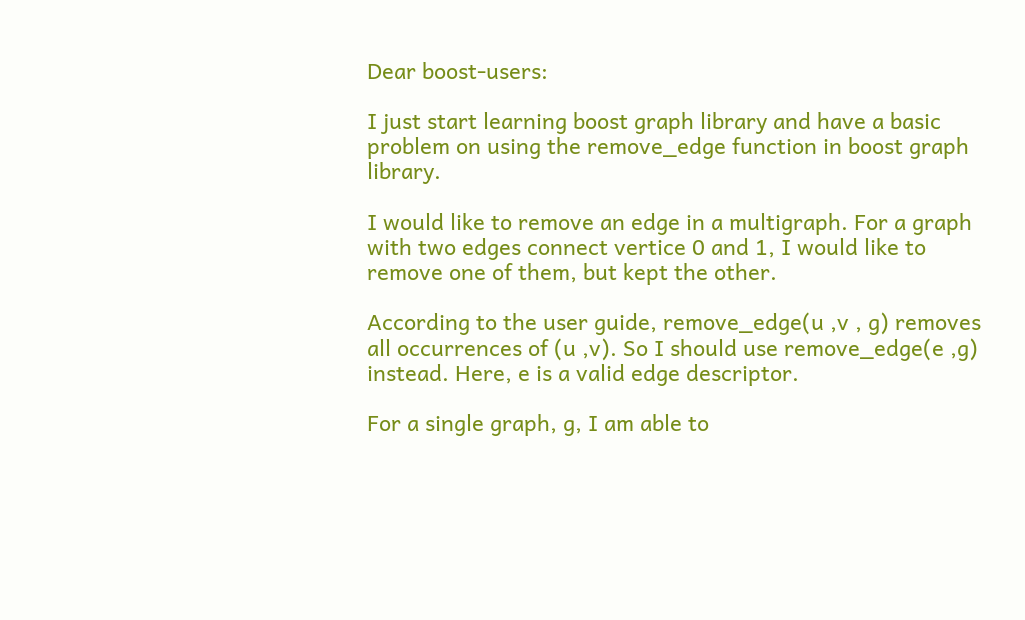Dear boost-users:

I just start learning boost graph library and have a basic problem on using the remove_edge function in boost graph library.

I would like to remove an edge in a multigraph. For a graph with two edges connect vertice 0 and 1, I would like to remove one of them, but kept the other.

According to the user guide, remove_edge(u ,v , g) removes all occurrences of (u ,v). So I should use remove_edge(e ,g) instead. Here, e is a valid edge descriptor.

For a single graph, g, I am able to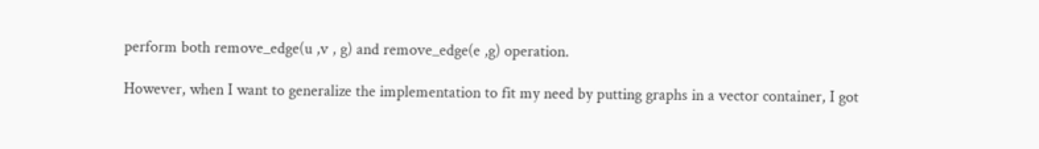perform both remove_edge(u ,v , g) and remove_edge(e ,g) operation.

However, when I want to generalize the implementation to fit my need by putting graphs in a vector container, I got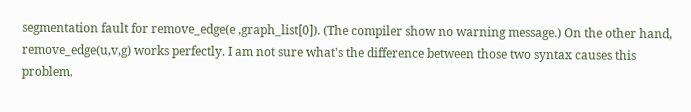segmentation fault for remove_edge(e ,graph_list[0]). (The compiler show no warning message.) On the other hand, remove_edge(u,v,g) works perfectly. I am not sure what's the difference between those two syntax causes this problem.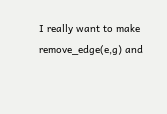I really want to make remove_edge(e,g) and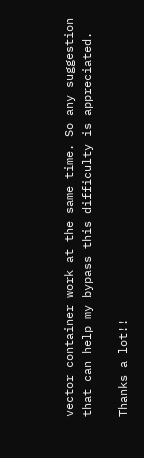vector container work at the same time. So any suggestion that can help my bypass this difficulty is appreciated.

Thanks a lot!!